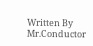Written By Mr.Conductor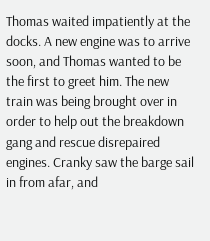Thomas waited impatiently at the docks. A new engine was to arrive soon, and Thomas wanted to be the first to greet him. The new train was being brought over in order to help out the breakdown gang and rescue disrepaired engines. Cranky saw the barge sail in from afar, and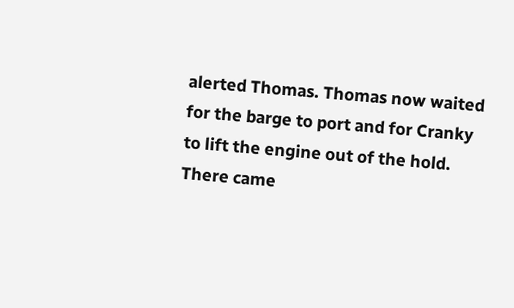alerted Thomas. Thomas now waited for the barge to port and for Cranky to lift the engine out of the hold. There came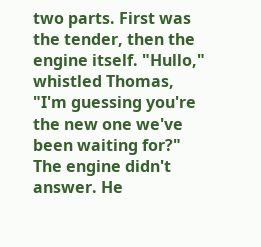two parts. First was the tender, then the engine itself. "Hullo," whistled Thomas, "I'm guessing you're the new one we've been waiting for?" The engine didn't answer. He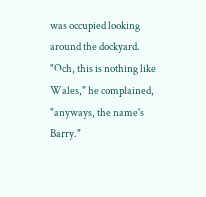was occupied looking around the dockyard. "Och, this is nothing like Wales," he complained, "anyways, the name's Barry."